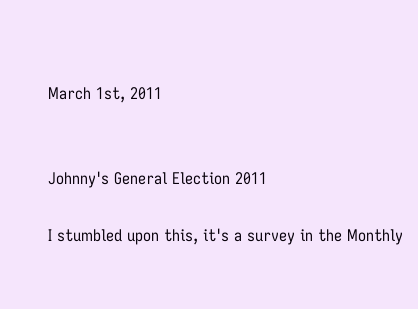March 1st, 2011


Johnny's General Election 2011

I stumbled upon this, it's a survey in the Monthly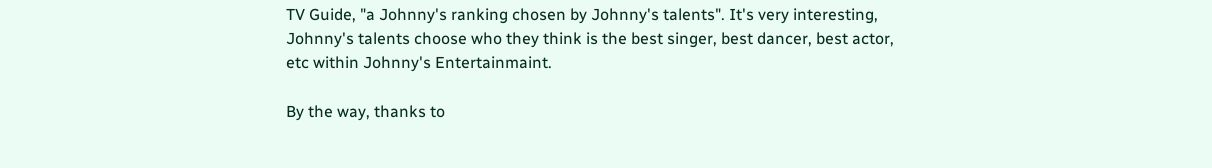TV Guide, "a Johnny's ranking chosen by Johnny's talents". It's very interesting, Johnny's talents choose who they think is the best singer, best dancer, best actor, etc within Johnny's Entertainmaint.

By the way, thanks to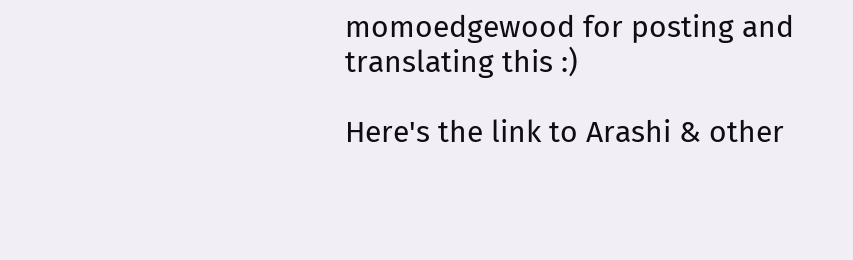momoedgewood for posting and translating this :)

Here's the link to Arashi & other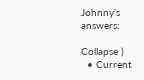Johnny's answers:

Collapse )
  • Current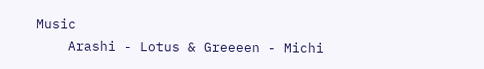Music
    Arashi - Lotus & Greeeen - Michi